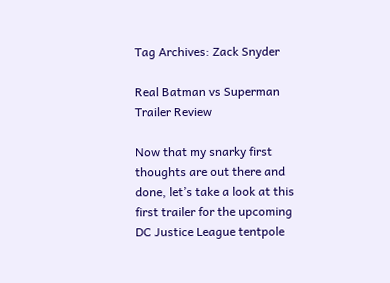Tag Archives: Zack Snyder

Real Batman vs Superman Trailer Review

Now that my snarky first thoughts are out there and done, let’s take a look at this first trailer for the upcoming DC Justice League tentpole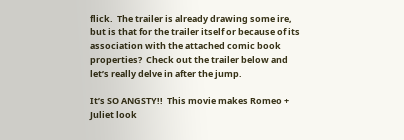flick.  The trailer is already drawing some ire, but is that for the trailer itself or because of its association with the attached comic book properties?  Check out the trailer below and let’s really delve in after the jump.

It’s SO ANGSTY!!  This movie makes Romeo + Juliet look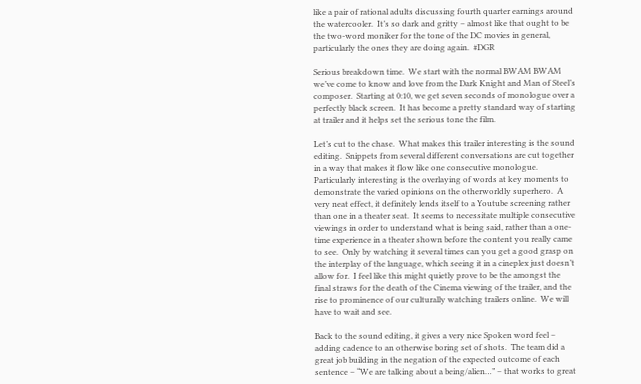like a pair of rational adults discussing fourth quarter earnings around the watercooler.  It’s so dark and gritty – almost like that ought to be the two-word moniker for the tone of the DC movies in general, particularly the ones they are doing again.  #DGR

Serious breakdown time.  We start with the normal BWAM BWAM we’ve come to know and love from the Dark Knight and Man of Steel’s composer.  Starting at 0:10, we get seven seconds of monologue over a perfectly black screen.  It has become a pretty standard way of starting at trailer and it helps set the serious tone the film.

Let’s cut to the chase.  What makes this trailer interesting is the sound editing.  Snippets from several different conversations are cut together in a way that makes it flow like one consecutive monologue.  Particularly interesting is the overlaying of words at key moments to demonstrate the varied opinions on the otherworldly superhero.  A very neat effect, it definitely lends itself to a Youtube screening rather than one in a theater seat.  It seems to necessitate multiple consecutive viewings in order to understand what is being said, rather than a one-time experience in a theater shown before the content you really came to see.  Only by watching it several times can you get a good grasp on the interplay of the language, which seeing it in a cineplex just doesn’t allow for.  I feel like this might quietly prove to be the amongst the final straws for the death of the Cinema viewing of the trailer, and the rise to prominence of our culturally watching trailers online.  We will have to wait and see.

Back to the sound editing, it gives a very nice Spoken word feel – adding cadence to an otherwise boring set of shots.  The team did a great job building in the negation of the expected outcome of each sentence – “We are talking about a being/alien…” – that works to great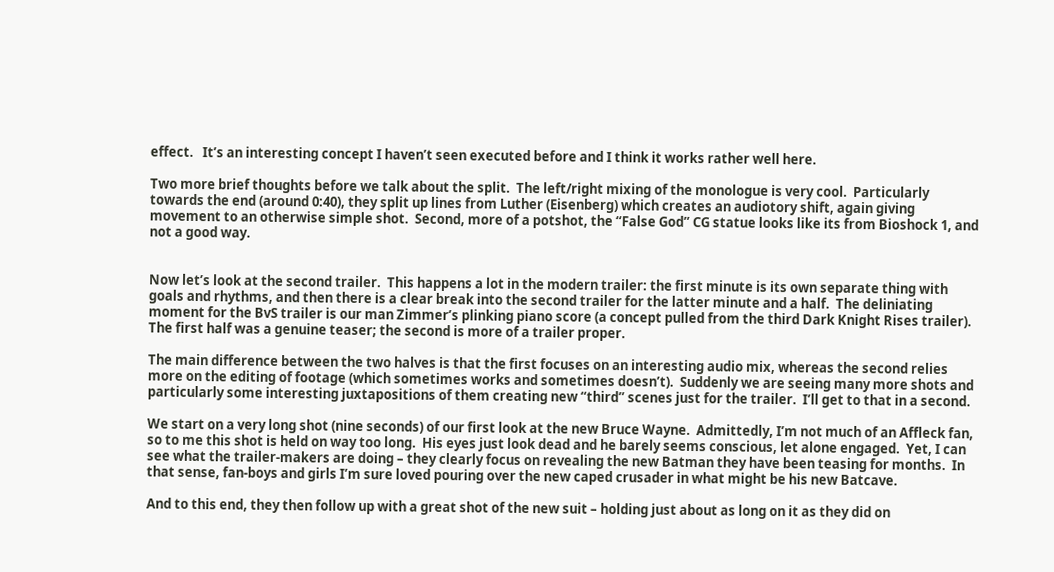effect.   It’s an interesting concept I haven’t seen executed before and I think it works rather well here.

Two more brief thoughts before we talk about the split.  The left/right mixing of the monologue is very cool.  Particularly towards the end (around 0:40), they split up lines from Luther (Eisenberg) which creates an audiotory shift, again giving movement to an otherwise simple shot.  Second, more of a potshot, the “False God” CG statue looks like its from Bioshock 1, and not a good way.


Now let’s look at the second trailer.  This happens a lot in the modern trailer: the first minute is its own separate thing with goals and rhythms, and then there is a clear break into the second trailer for the latter minute and a half.  The deliniating moment for the BvS trailer is our man Zimmer’s plinking piano score (a concept pulled from the third Dark Knight Rises trailer).  The first half was a genuine teaser; the second is more of a trailer proper.

The main difference between the two halves is that the first focuses on an interesting audio mix, whereas the second relies more on the editing of footage (which sometimes works and sometimes doesn’t).  Suddenly we are seeing many more shots and particularly some interesting juxtapositions of them creating new “third” scenes just for the trailer.  I’ll get to that in a second.

We start on a very long shot (nine seconds) of our first look at the new Bruce Wayne.  Admittedly, I’m not much of an Affleck fan, so to me this shot is held on way too long.  His eyes just look dead and he barely seems conscious, let alone engaged.  Yet, I can see what the trailer-makers are doing – they clearly focus on revealing the new Batman they have been teasing for months.  In that sense, fan-boys and girls I’m sure loved pouring over the new caped crusader in what might be his new Batcave.

And to this end, they then follow up with a great shot of the new suit – holding just about as long on it as they did on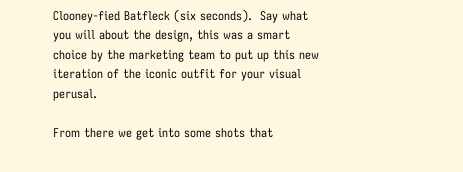Clooney-fied Batfleck (six seconds).  Say what you will about the design, this was a smart choice by the marketing team to put up this new iteration of the iconic outfit for your visual perusal.

From there we get into some shots that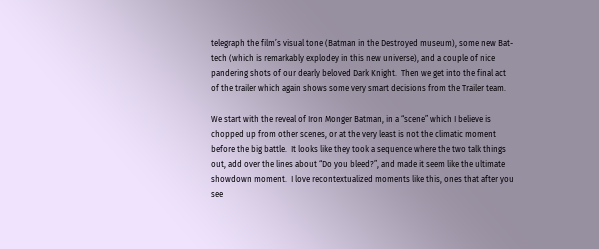telegraph the film’s visual tone (Batman in the Destroyed museum), some new Bat-tech (which is remarkably explodey in this new universe), and a couple of nice pandering shots of our dearly beloved Dark Knight.  Then we get into the final act of the trailer which again shows some very smart decisions from the Trailer team.

We start with the reveal of Iron Monger Batman, in a “scene” which I believe is chopped up from other scenes, or at the very least is not the climatic moment before the big battle.  It looks like they took a sequence where the two talk things out, add over the lines about “Do you bleed?”, and made it seem like the ultimate showdown moment.  I love recontextualized moments like this, ones that after you see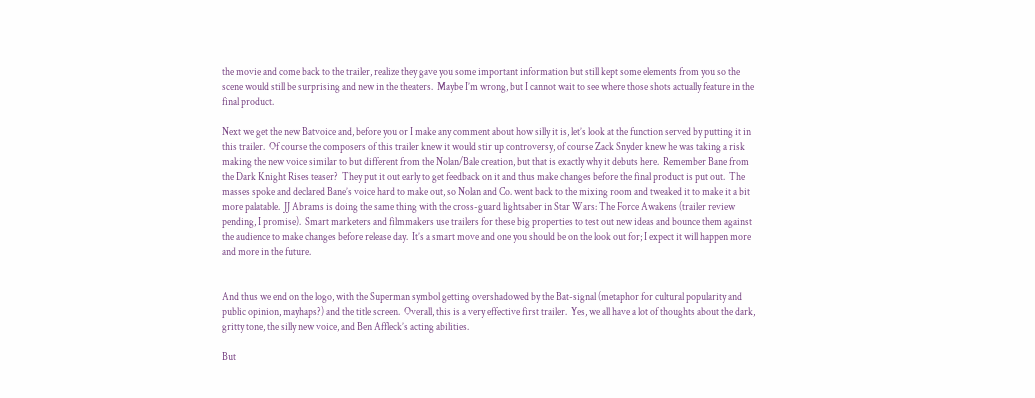the movie and come back to the trailer, realize they gave you some important information but still kept some elements from you so the scene would still be surprising and new in the theaters.  Maybe I’m wrong, but I cannot wait to see where those shots actually feature in the final product.

Next we get the new Batvoice and, before you or I make any comment about how silly it is, let’s look at the function served by putting it in this trailer.  Of course the composers of this trailer knew it would stir up controversy, of course Zack Snyder knew he was taking a risk making the new voice similar to but different from the Nolan/Bale creation, but that is exactly why it debuts here.  Remember Bane from the Dark Knight Rises teaser?  They put it out early to get feedback on it and thus make changes before the final product is put out.  The masses spoke and declared Bane’s voice hard to make out, so Nolan and Co. went back to the mixing room and tweaked it to make it a bit more palatable.  JJ Abrams is doing the same thing with the cross-guard lightsaber in Star Wars: The Force Awakens (trailer review pending, I promise).  Smart marketers and filmmakers use trailers for these big properties to test out new ideas and bounce them against the audience to make changes before release day.  It’s a smart move and one you should be on the look out for; I expect it will happen more and more in the future.


And thus we end on the logo, with the Superman symbol getting overshadowed by the Bat-signal (metaphor for cultural popularity and public opinion, mayhaps?) and the title screen.  Overall, this is a very effective first trailer.  Yes, we all have a lot of thoughts about the dark, gritty tone, the silly new voice, and Ben Affleck’s acting abilities.

But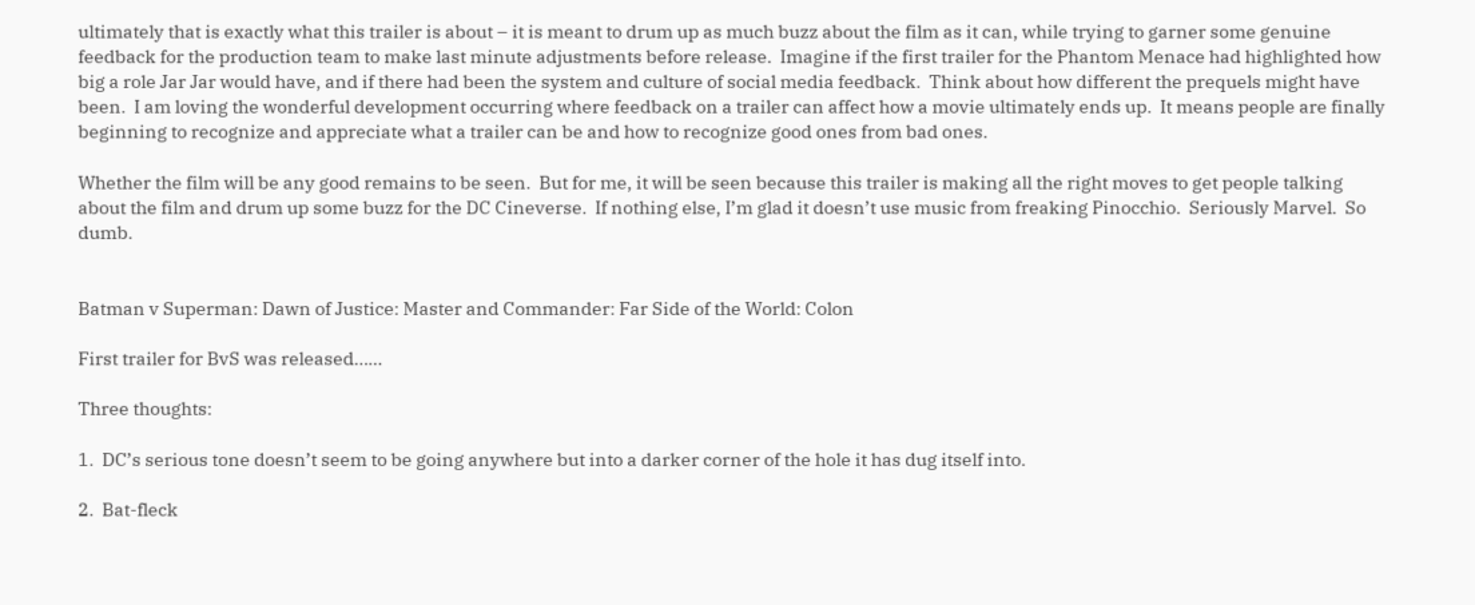ultimately that is exactly what this trailer is about – it is meant to drum up as much buzz about the film as it can, while trying to garner some genuine feedback for the production team to make last minute adjustments before release.  Imagine if the first trailer for the Phantom Menace had highlighted how big a role Jar Jar would have, and if there had been the system and culture of social media feedback.  Think about how different the prequels might have been.  I am loving the wonderful development occurring where feedback on a trailer can affect how a movie ultimately ends up.  It means people are finally beginning to recognize and appreciate what a trailer can be and how to recognize good ones from bad ones.

Whether the film will be any good remains to be seen.  But for me, it will be seen because this trailer is making all the right moves to get people talking about the film and drum up some buzz for the DC Cineverse.  If nothing else, I’m glad it doesn’t use music from freaking Pinocchio.  Seriously Marvel.  So dumb.


Batman v Superman: Dawn of Justice: Master and Commander: Far Side of the World: Colon

First trailer for BvS was released……

Three thoughts:

1.  DC’s serious tone doesn’t seem to be going anywhere but into a darker corner of the hole it has dug itself into.

2.  Bat-fleck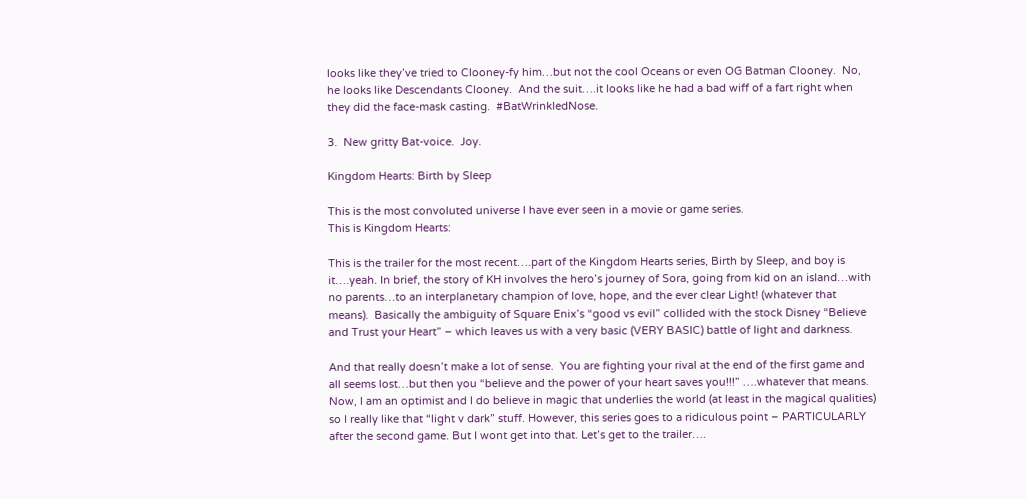looks like they’ve tried to Clooney-fy him…but not the cool Oceans or even OG Batman Clooney.  No, he looks like Descendants Clooney.  And the suit….it looks like he had a bad wiff of a fart right when they did the face-mask casting.  #BatWrinkledNose.

3.  New gritty Bat-voice.  Joy.

Kingdom Hearts: Birth by Sleep

This is the most convoluted universe I have ever seen in a movie or game series.
This is Kingdom Hearts:

This is the trailer for the most recent….part of the Kingdom Hearts series, Birth by Sleep, and boy is it….yeah. In brief, the story of KH involves the hero’s journey of Sora, going from kid on an island…with no parents…to an interplanetary champion of love, hope, and the ever clear Light! (whatever that means).  Basically the ambiguity of Square Enix’s “good vs evil” collided with the stock Disney “Believe and Trust your Heart” – which leaves us with a very basic (VERY BASIC) battle of light and darkness.

And that really doesn’t make a lot of sense.  You are fighting your rival at the end of the first game and all seems lost…but then you “believe and the power of your heart saves you!!!” ….whatever that means.   Now, I am an optimist and I do believe in magic that underlies the world (at least in the magical qualities) so I really like that “light v dark” stuff. However, this series goes to a ridiculous point – PARTICULARLY after the second game. But I wont get into that. Let’s get to the trailer….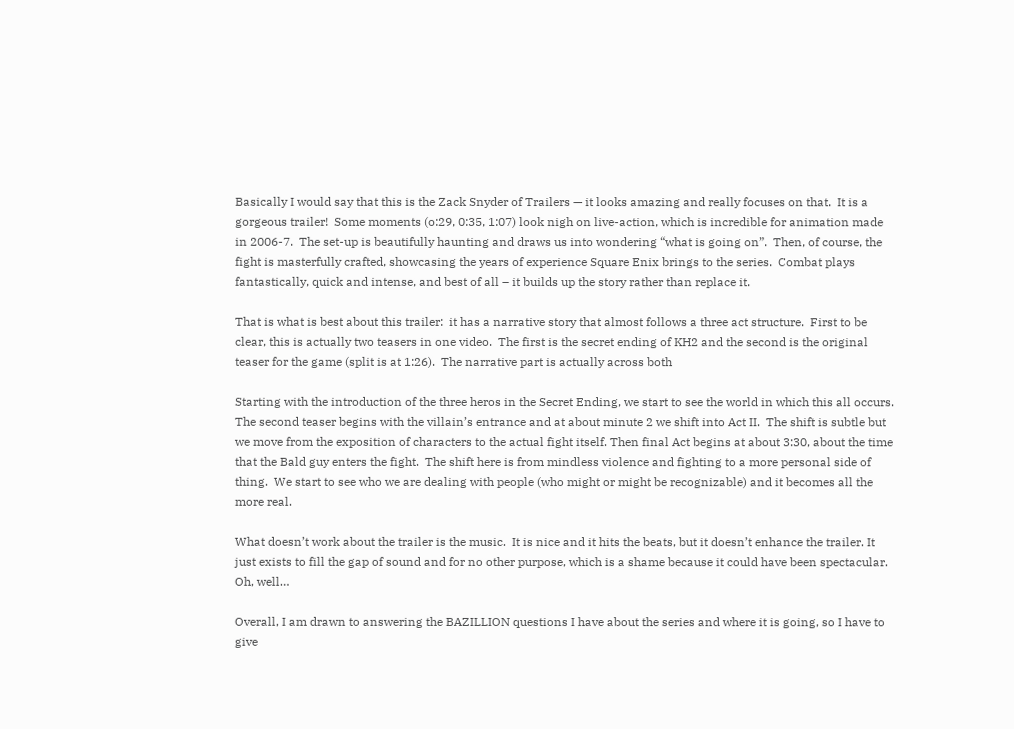Basically I would say that this is the Zack Snyder of Trailers — it looks amazing and really focuses on that.  It is a gorgeous trailer!  Some moments (o:29, 0:35, 1:07) look nigh on live-action, which is incredible for animation made in 2006-7.  The set-up is beautifully haunting and draws us into wondering “what is going on”.  Then, of course, the fight is masterfully crafted, showcasing the years of experience Square Enix brings to the series.  Combat plays fantastically, quick and intense, and best of all – it builds up the story rather than replace it.

That is what is best about this trailer:  it has a narrative story that almost follows a three act structure.  First to be clear, this is actually two teasers in one video.  The first is the secret ending of KH2 and the second is the original teaser for the game (split is at 1:26).  The narrative part is actually across both

Starting with the introduction of the three heros in the Secret Ending, we start to see the world in which this all occurs.  The second teaser begins with the villain’s entrance and at about minute 2 we shift into Act II.  The shift is subtle but we move from the exposition of characters to the actual fight itself. Then final Act begins at about 3:30, about the time that the Bald guy enters the fight.  The shift here is from mindless violence and fighting to a more personal side of thing.  We start to see who we are dealing with people (who might or might be recognizable) and it becomes all the more real.

What doesn’t work about the trailer is the music.  It is nice and it hits the beats, but it doesn’t enhance the trailer. It just exists to fill the gap of sound and for no other purpose, which is a shame because it could have been spectacular.  Oh, well…

Overall, I am drawn to answering the BAZILLION questions I have about the series and where it is going, so I have to give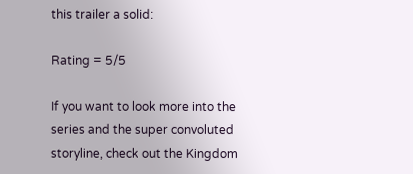this trailer a solid:

Rating = 5/5

If you want to look more into the series and the super convoluted storyline, check out the Kingdom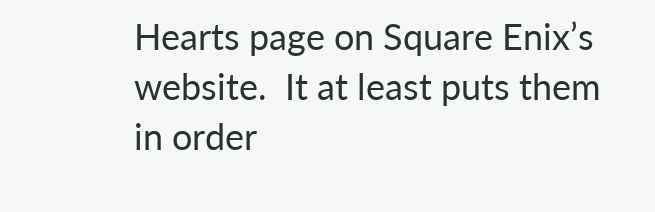Hearts page on Square Enix’s website.  It at least puts them in order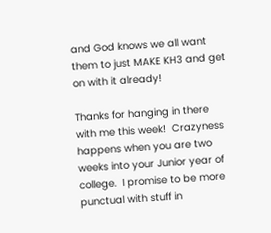and God knows we all want them to just MAKE KH3 and get on with it already!

Thanks for hanging in there with me this week!  Crazyness happens when you are two weeks into your Junior year of college.  I promise to be more punctual with stuff in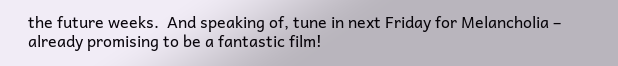the future weeks.  And speaking of, tune in next Friday for Melancholia – already promising to be a fantastic film!